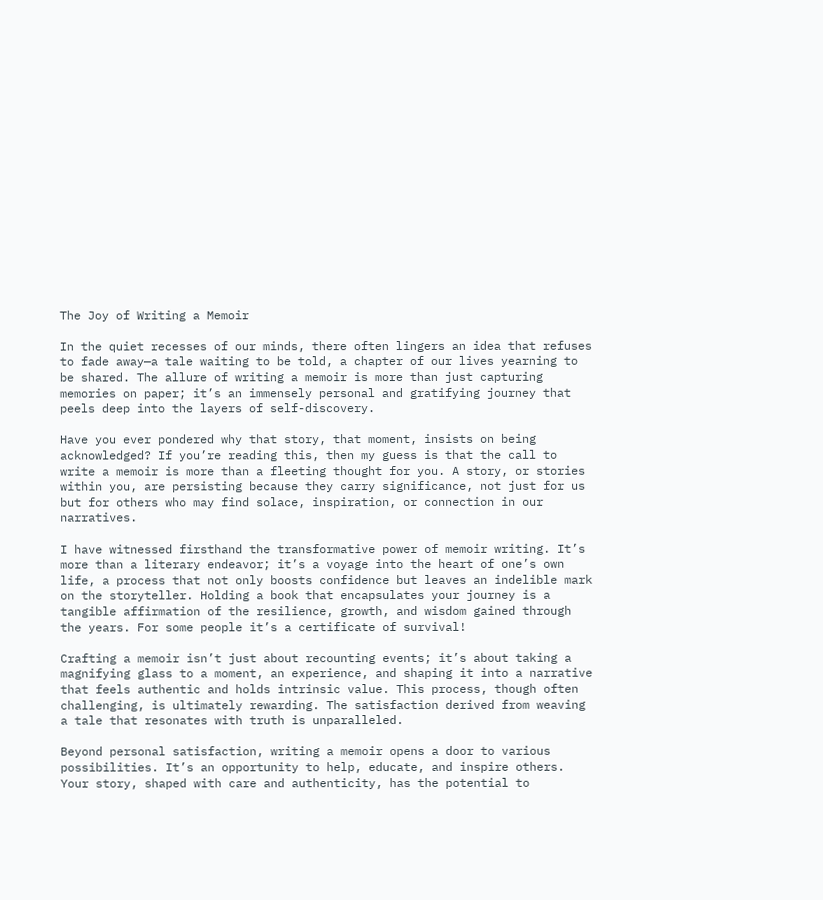The Joy of Writing a Memoir

In the quiet recesses of our minds, there often lingers an idea that refuses to fade away—a tale waiting to be told, a chapter of our lives yearning to be shared. The allure of writing a memoir is more than just capturing memories on paper; it’s an immensely personal and gratifying journey that peels deep into the layers of self-discovery.

Have you ever pondered why that story, that moment, insists on being acknowledged? If you’re reading this, then my guess is that the call to write a memoir is more than a fleeting thought for you. A story, or stories within you, are persisting because they carry significance, not just for us but for others who may find solace, inspiration, or connection in our narratives.

I have witnessed firsthand the transformative power of memoir writing. It’s more than a literary endeavor; it’s a voyage into the heart of one’s own life, a process that not only boosts confidence but leaves an indelible mark on the storyteller. Holding a book that encapsulates your journey is a tangible affirmation of the resilience, growth, and wisdom gained through the years. For some people it’s a certificate of survival!

Crafting a memoir isn’t just about recounting events; it’s about taking a magnifying glass to a moment, an experience, and shaping it into a narrative that feels authentic and holds intrinsic value. This process, though often challenging, is ultimately rewarding. The satisfaction derived from weaving a tale that resonates with truth is unparalleled.

Beyond personal satisfaction, writing a memoir opens a door to various possibilities. It’s an opportunity to help, educate, and inspire others. Your story, shaped with care and authenticity, has the potential to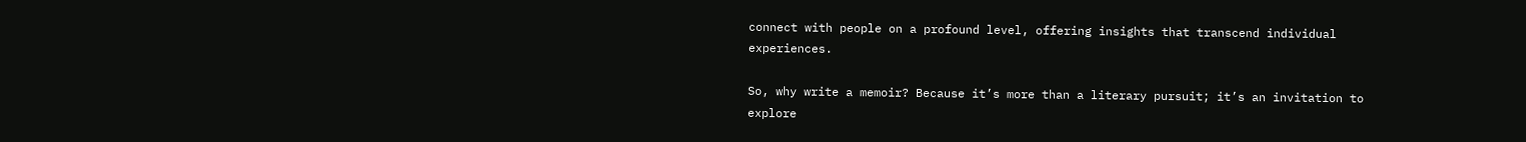connect with people on a profound level, offering insights that transcend individual experiences.

So, why write a memoir? Because it’s more than a literary pursuit; it’s an invitation to explore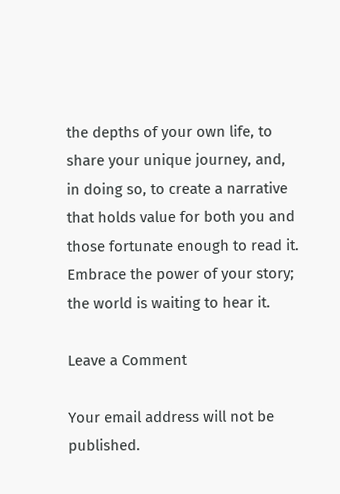the depths of your own life, to share your unique journey, and, in doing so, to create a narrative that holds value for both you and those fortunate enough to read it. Embrace the power of your story; the world is waiting to hear it.

Leave a Comment

Your email address will not be published.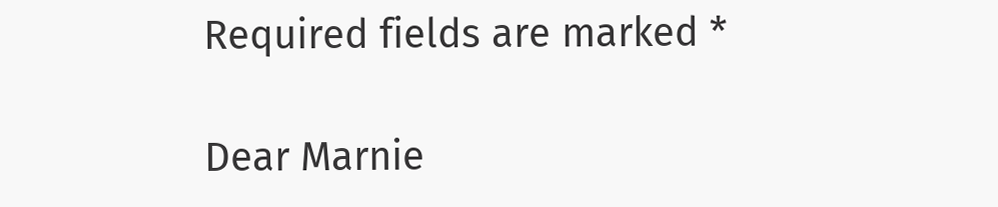Required fields are marked *

Dear Marnie